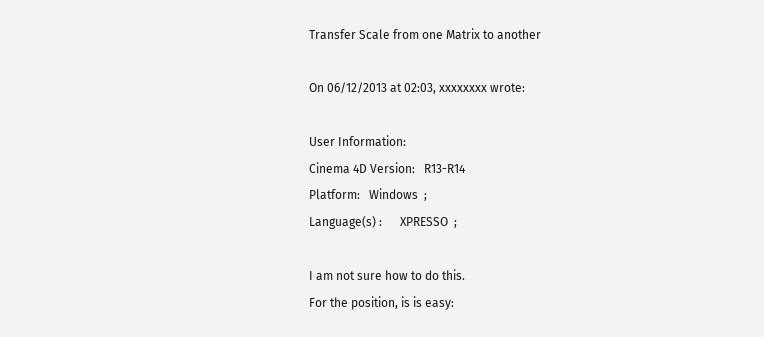Transfer Scale from one Matrix to another

On 06/12/2013 at 02:03, xxxxxxxx wrote:

User Information:
Cinema 4D Version:   R13-R14
Platform:   Windows  ;
Language(s) :      XPRESSO  ;

I am not sure how to do this.
For the position, is is easy: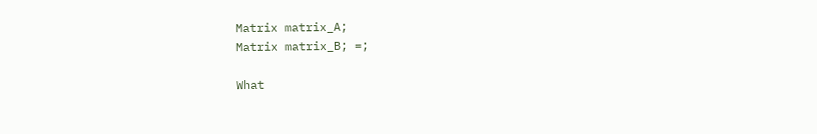Matrix matrix_A;
Matrix matrix_B; =;

What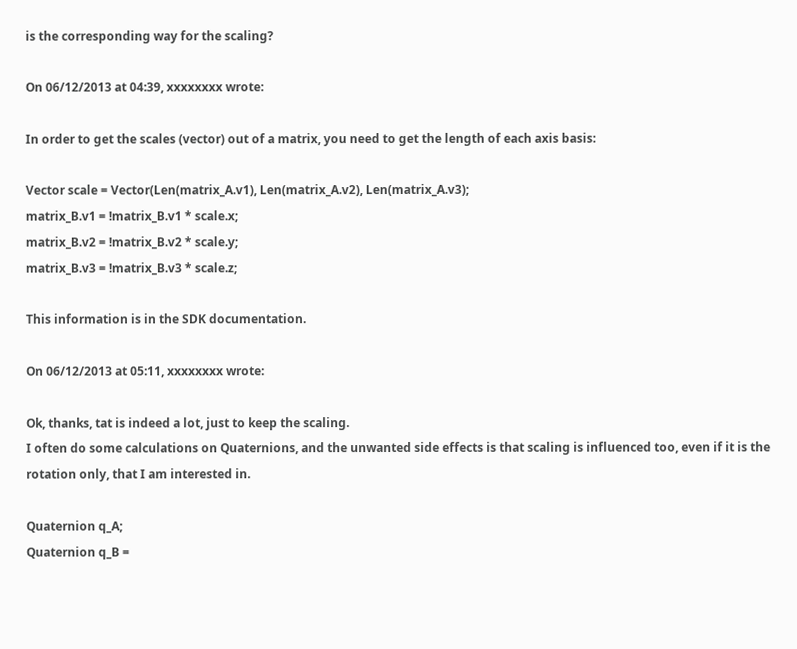is the corresponding way for the scaling?

On 06/12/2013 at 04:39, xxxxxxxx wrote:

In order to get the scales (vector) out of a matrix, you need to get the length of each axis basis:

Vector scale = Vector(Len(matrix_A.v1), Len(matrix_A.v2), Len(matrix_A.v3);
matrix_B.v1 = !matrix_B.v1 * scale.x;
matrix_B.v2 = !matrix_B.v2 * scale.y;
matrix_B.v3 = !matrix_B.v3 * scale.z;

This information is in the SDK documentation.

On 06/12/2013 at 05:11, xxxxxxxx wrote:

Ok, thanks, tat is indeed a lot, just to keep the scaling.
I often do some calculations on Quaternions, and the unwanted side effects is that scaling is influenced too, even if it is the rotation only, that I am interested in.

Quaternion q_A;
Quaternion q_B =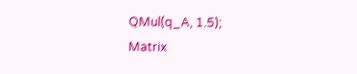QMul(q_A, 1.5);
Matrix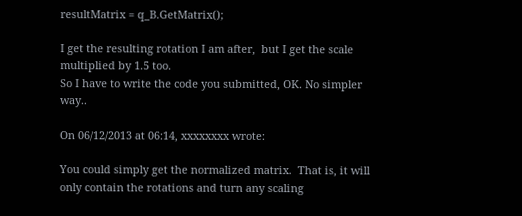resultMatrix = q_B.GetMatrix();

I get the resulting rotation I am after,  but I get the scale multiplied by 1.5 too.
So I have to write the code you submitted, OK. No simpler way..

On 06/12/2013 at 06:14, xxxxxxxx wrote:

You could simply get the normalized matrix.  That is, it will only contain the rotations and turn any scaling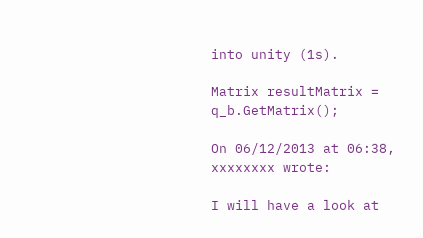into unity (1s).

Matrix resultMatrix = q_b.GetMatrix();

On 06/12/2013 at 06:38, xxxxxxxx wrote:

I will have a look at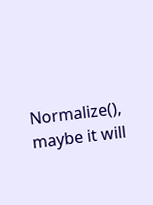Normalize(), maybe it will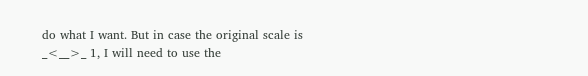do what I want. But in case the original scale is _<__>_ 1, I will need to use the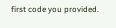first code you provided.